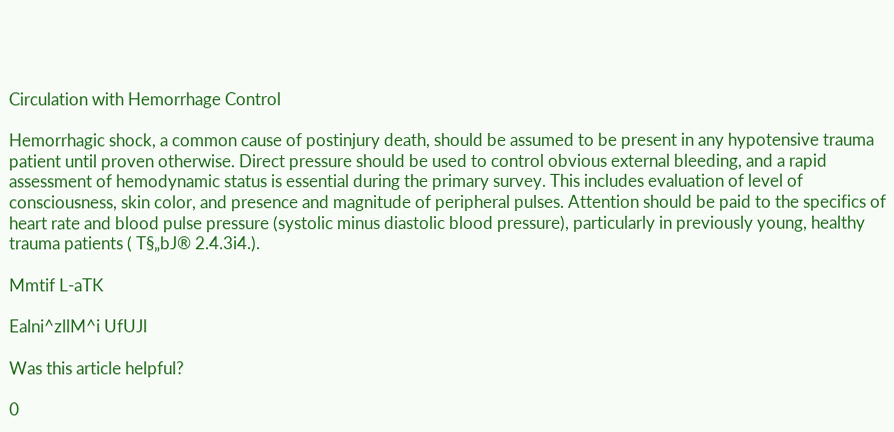Circulation with Hemorrhage Control

Hemorrhagic shock, a common cause of postinjury death, should be assumed to be present in any hypotensive trauma patient until proven otherwise. Direct pressure should be used to control obvious external bleeding, and a rapid assessment of hemodynamic status is essential during the primary survey. This includes evaluation of level of consciousness, skin color, and presence and magnitude of peripheral pulses. Attention should be paid to the specifics of heart rate and blood pulse pressure (systolic minus diastolic blood pressure), particularly in previously young, healthy trauma patients ( T§„bJ® 2.4.3i4.).

Mmtif L-aTK

Ealni^zllM^i UfUJl

Was this article helpful?

0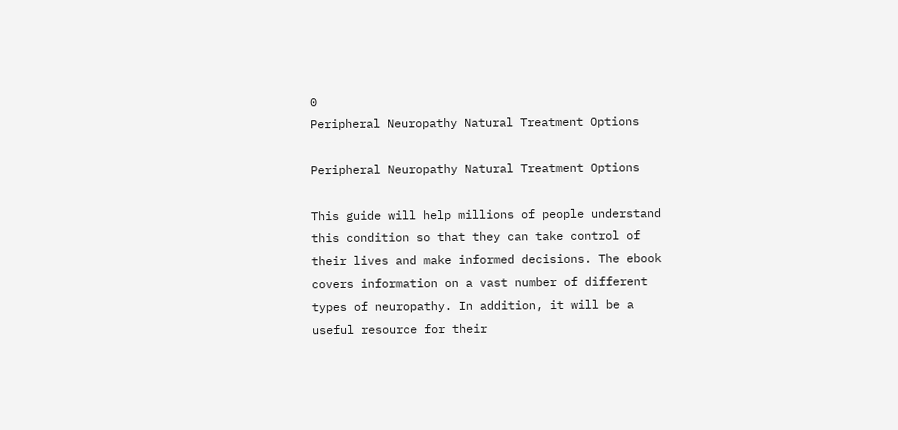0
Peripheral Neuropathy Natural Treatment Options

Peripheral Neuropathy Natural Treatment Options

This guide will help millions of people understand this condition so that they can take control of their lives and make informed decisions. The ebook covers information on a vast number of different types of neuropathy. In addition, it will be a useful resource for their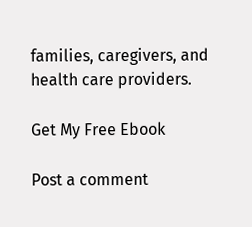families, caregivers, and health care providers.

Get My Free Ebook

Post a comment